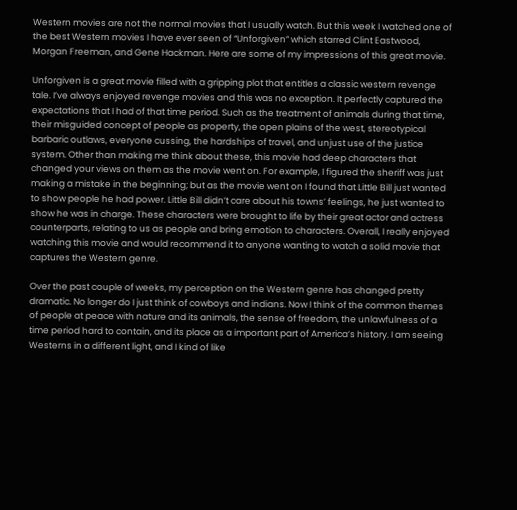Western movies are not the normal movies that I usually watch. But this week I watched one of the best Western movies I have ever seen of “Unforgiven” which starred Clint Eastwood, Morgan Freeman, and Gene Hackman. Here are some of my impressions of this great movie.

Unforgiven is a great movie filled with a gripping plot that entitles a classic western revenge tale. I’ve always enjoyed revenge movies and this was no exception. It perfectly captured the expectations that I had of that time period. Such as the treatment of animals during that time, their misguided concept of people as property, the open plains of the west, stereotypical barbaric outlaws, everyone cussing, the hardships of travel, and unjust use of the justice system. Other than making me think about these, this movie had deep characters that changed your views on them as the movie went on. For example, I figured the sheriff was just making a mistake in the beginning; but as the movie went on I found that Little Bill just wanted to show people he had power. Little Bill didn’t care about his towns’ feelings, he just wanted to show he was in charge. These characters were brought to life by their great actor and actress counterparts, relating to us as people and bring emotion to characters. Overall, I really enjoyed watching this movie and would recommend it to anyone wanting to watch a solid movie that captures the Western genre.

Over the past couple of weeks, my perception on the Western genre has changed pretty dramatic. No longer do I just think of cowboys and indians. Now I think of the common themes of people at peace with nature and its animals, the sense of freedom, the unlawfulness of a time period hard to contain, and its place as a important part of America’s history. I am seeing Westerns in a different light, and I kind of like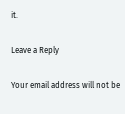it.

Leave a Reply

Your email address will not be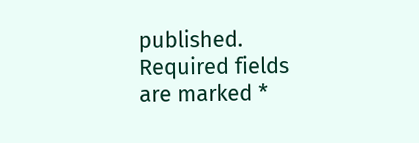published. Required fields are marked *